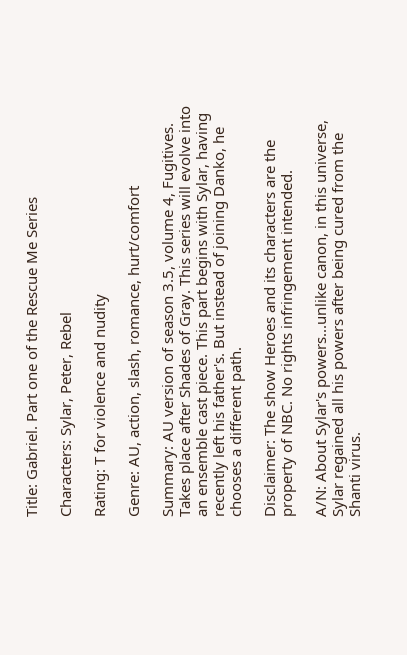Title: Gabriel. Part one of the Rescue Me Series

Characters: Sylar, Peter, Rebel

Rating: T for violence and nudity

Genre: AU, action, slash, romance, hurt/comfort

Summary: AU version of season 3.5, volume 4, Fugitives. Takes place after Shades of Gray. This series will evolve into an ensemble cast piece. This part begins with Sylar, having recently left his father's. But instead of joining Danko, he chooses a different path.

Disclaimer: The show Heroes and its characters are the property of NBC. No rights infringement intended.

A/N: About Sylar's powers...unlike canon, in this universe, Sylar regained all his powers after being cured from the Shanti virus.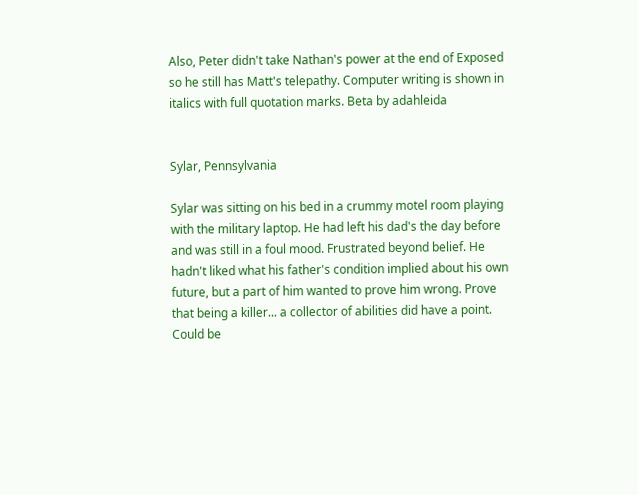Also, Peter didn't take Nathan's power at the end of Exposed so he still has Matt's telepathy. Computer writing is shown in italics with full quotation marks. Beta by adahleida


Sylar, Pennsylvania

Sylar was sitting on his bed in a crummy motel room playing with the military laptop. He had left his dad's the day before and was still in a foul mood. Frustrated beyond belief. He hadn't liked what his father's condition implied about his own future, but a part of him wanted to prove him wrong. Prove that being a killer... a collector of abilities did have a point. Could be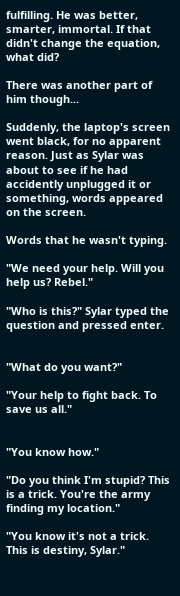fulfilling. He was better, smarter, immortal. If that didn't change the equation, what did?

There was another part of him though...

Suddenly, the laptop's screen went black, for no apparent reason. Just as Sylar was about to see if he had accidently unplugged it or something, words appeared on the screen.

Words that he wasn't typing.

"We need your help. Will you help us? Rebel."

"Who is this?" Sylar typed the question and pressed enter.


"What do you want?"

"Your help to fight back. To save us all."


"You know how."

"Do you think I'm stupid? This is a trick. You're the army finding my location."

"You know it's not a trick. This is destiny, Sylar."